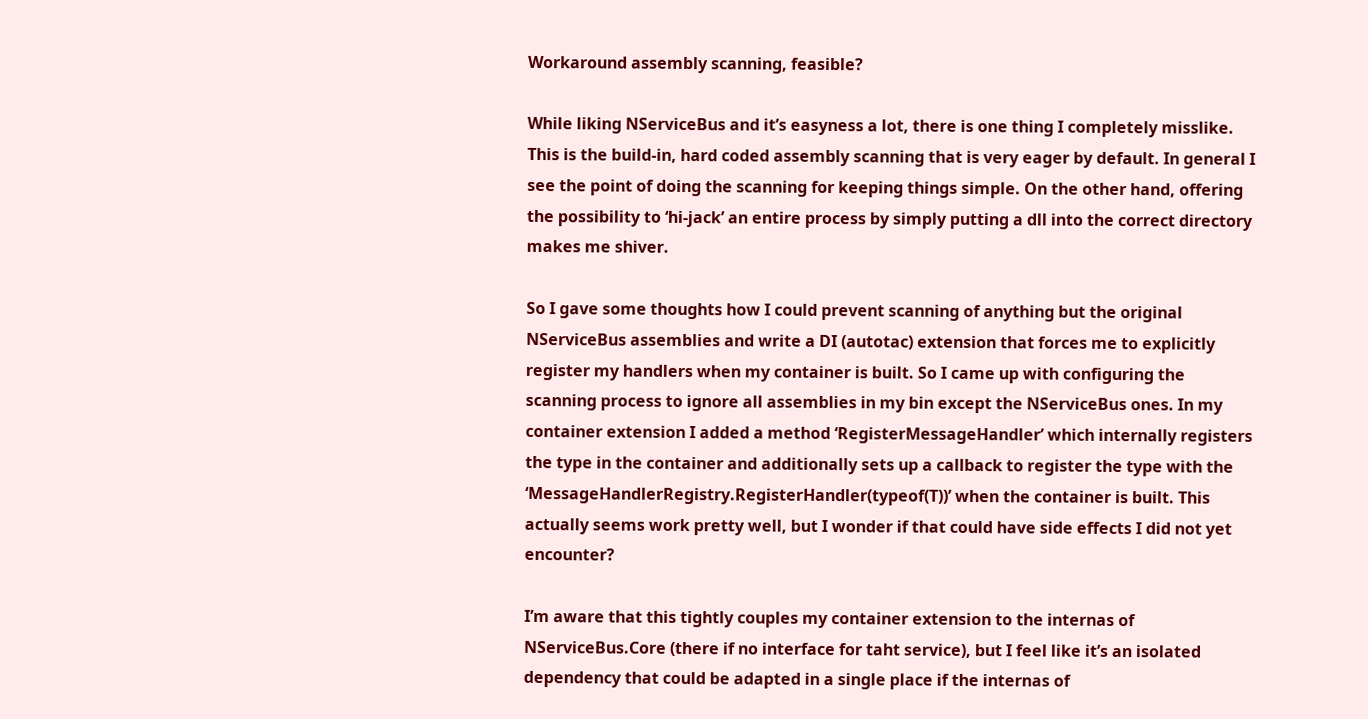Workaround assembly scanning, feasible?

While liking NServiceBus and it’s easyness a lot, there is one thing I completely misslike. This is the build-in, hard coded assembly scanning that is very eager by default. In general I see the point of doing the scanning for keeping things simple. On the other hand, offering the possibility to ‘hi-jack’ an entire process by simply putting a dll into the correct directory makes me shiver.

So I gave some thoughts how I could prevent scanning of anything but the original NServiceBus assemblies and write a DI (autotac) extension that forces me to explicitly register my handlers when my container is built. So I came up with configuring the scanning process to ignore all assemblies in my bin except the NServiceBus ones. In my container extension I added a method ‘RegisterMessageHandler’ which internally registers the type in the container and additionally sets up a callback to register the type with the ‘MessageHandlerRegistry.RegisterHandler(typeof(T))’ when the container is built. This actually seems work pretty well, but I wonder if that could have side effects I did not yet encounter?

I’m aware that this tightly couples my container extension to the internas of NServiceBus.Core (there if no interface for taht service), but I feel like it’s an isolated dependency that could be adapted in a single place if the internas of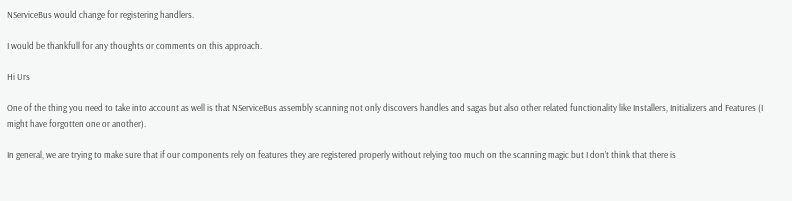NServiceBus would change for registering handlers.

I would be thankfull for any thoughts or comments on this approach.

Hi Urs

One of the thing you need to take into account as well is that NServiceBus assembly scanning not only discovers handles and sagas but also other related functionality like Installers, Initializers and Features (I might have forgotten one or another).

In general, we are trying to make sure that if our components rely on features they are registered properly without relying too much on the scanning magic but I don’t think that there is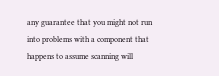any guarantee that you might not run into problems with a component that happens to assume scanning will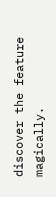discover the feature magically.